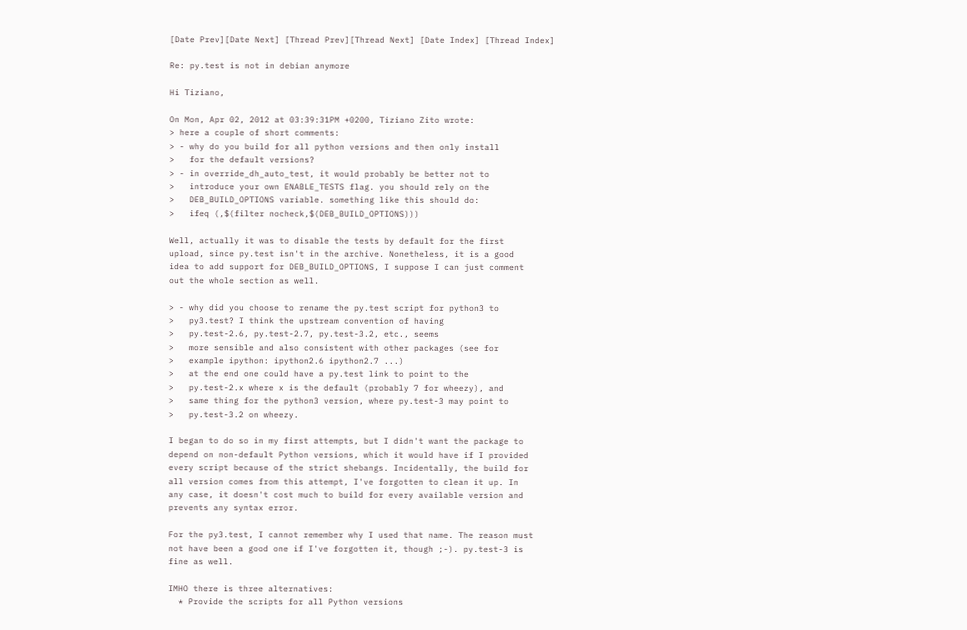[Date Prev][Date Next] [Thread Prev][Thread Next] [Date Index] [Thread Index]

Re: py.test is not in debian anymore

Hi Tiziano,

On Mon, Apr 02, 2012 at 03:39:31PM +0200, Tiziano Zito wrote:
> here a couple of short comments:
> - why do you build for all python versions and then only install
>   for the default versions?
> - in override_dh_auto_test, it would probably be better not to
>   introduce your own ENABLE_TESTS flag. you should rely on the
>   DEB_BUILD_OPTIONS variable. something like this should do:
>   ifeq (,$(filter nocheck,$(DEB_BUILD_OPTIONS)))

Well, actually it was to disable the tests by default for the first
upload, since py.test isn't in the archive. Nonetheless, it is a good
idea to add support for DEB_BUILD_OPTIONS, I suppose I can just comment
out the whole section as well.

> - why did you choose to rename the py.test script for python3 to
>   py3.test? I think the upstream convention of having
>   py.test-2.6, py.test-2.7, py.test-3.2, etc., seems
>   more sensible and also consistent with other packages (see for
>   example ipython: ipython2.6 ipython2.7 ...)
>   at the end one could have a py.test link to point to the
>   py.test-2.x where x is the default (probably 7 for wheezy), and
>   same thing for the python3 version, where py.test-3 may point to
>   py.test-3.2 on wheezy.

I began to do so in my first attempts, but I didn't want the package to
depend on non-default Python versions, which it would have if I provided
every script because of the strict shebangs. Incidentally, the build for
all version comes from this attempt, I've forgotten to clean it up. In
any case, it doesn't cost much to build for every available version and
prevents any syntax error.

For the py3.test, I cannot remember why I used that name. The reason must
not have been a good one if I've forgotten it, though ;-). py.test-3 is
fine as well.

IMHO there is three alternatives:
  * Provide the scripts for all Python versions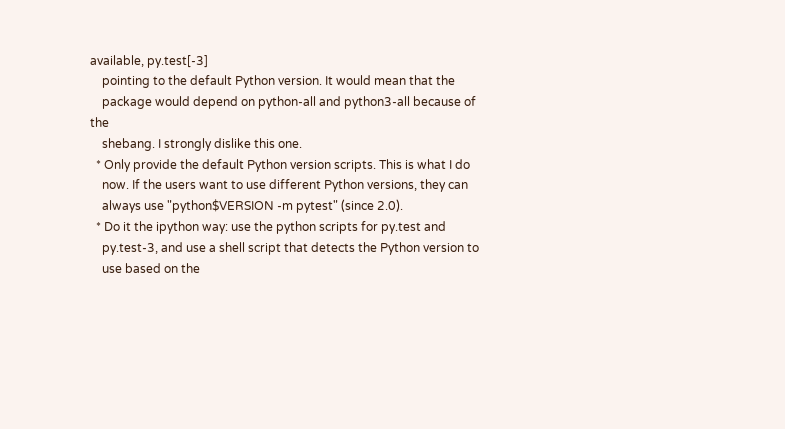available, py.test[-3]
    pointing to the default Python version. It would mean that the
    package would depend on python-all and python3-all because of the
    shebang. I strongly dislike this one.
  * Only provide the default Python version scripts. This is what I do
    now. If the users want to use different Python versions, they can
    always use "python$VERSION -m pytest" (since 2.0).
  * Do it the ipython way: use the python scripts for py.test and
    py.test-3, and use a shell script that detects the Python version to
    use based on the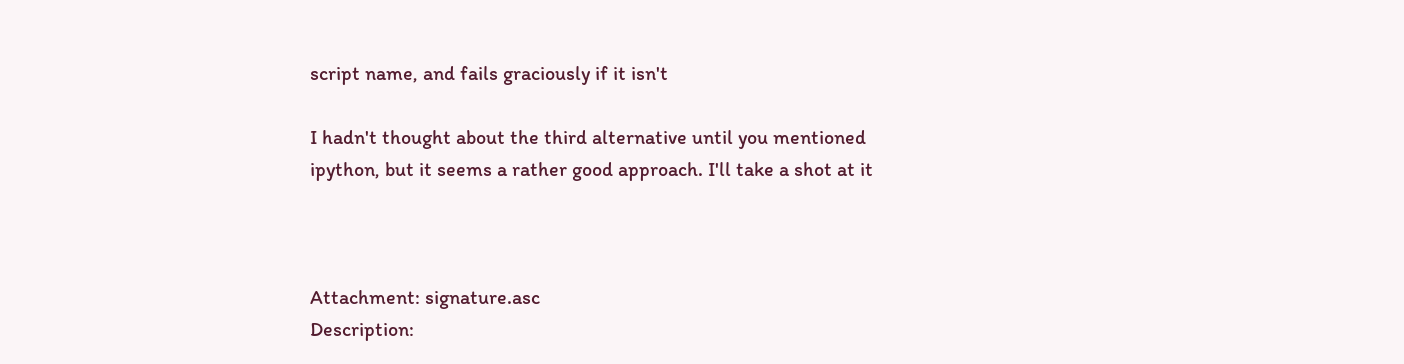script name, and fails graciously if it isn't

I hadn't thought about the third alternative until you mentioned
ipython, but it seems a rather good approach. I'll take a shot at it



Attachment: signature.asc
Description: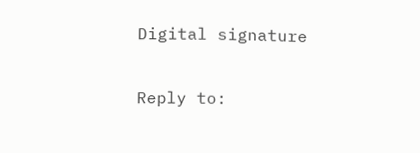Digital signature

Reply to: